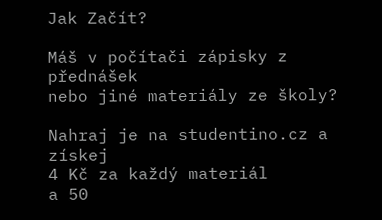Jak Začít?

Máš v počítači zápisky z přednášek
nebo jiné materiály ze školy?

Nahraj je na studentino.cz a získej
4 Kč za každý materiál
a 50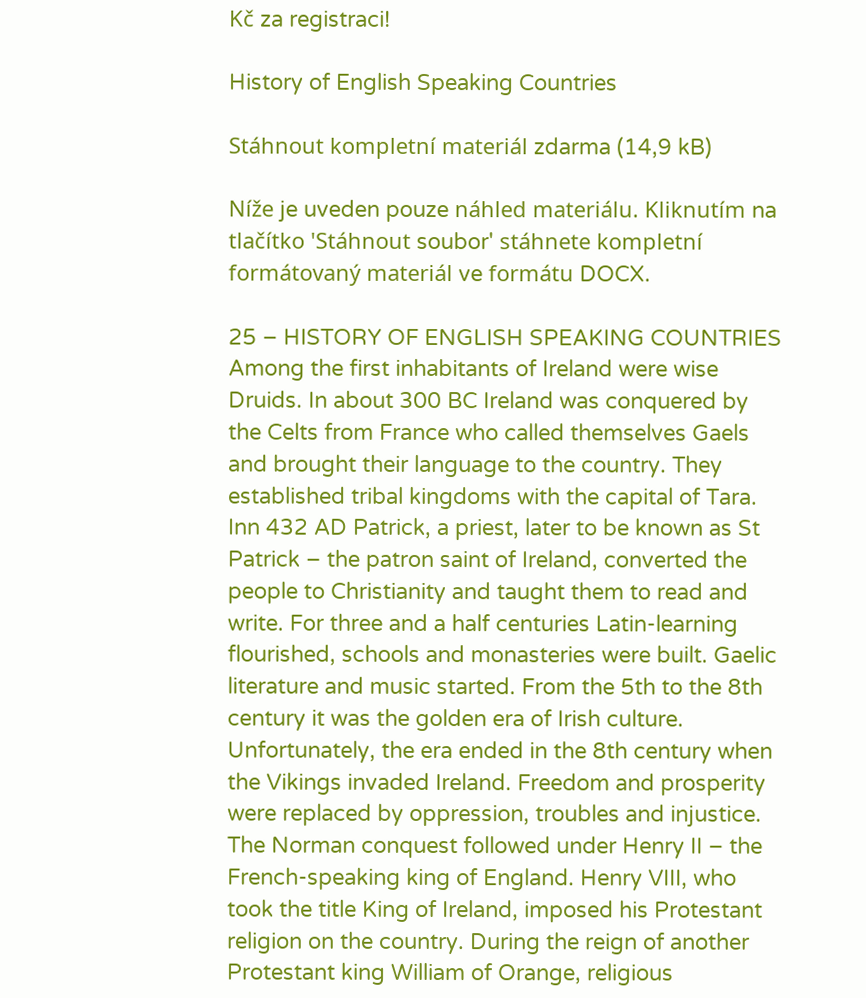Kč za registraci!

History of English Speaking Countries

Stáhnout kompletní materiál zdarma (14,9 kB)

Níže je uveden pouze náhled materiálu. Kliknutím na tlačítko 'Stáhnout soubor' stáhnete kompletní formátovaný materiál ve formátu DOCX.

25 – HISTORY OF ENGLISH SPEAKING COUNTRIES Among the first inhabitants of Ireland were wise Druids. In about 300 BC Ireland was conquered by the Celts from France who called themselves Gaels and brought their language to the country. They established tribal kingdoms with the capital of Tara. Inn 432 AD Patrick, a priest, later to be known as St Patrick – the patron saint of Ireland, converted the people to Christianity and taught them to read and write. For three and a half centuries Latin-learning flourished, schools and monasteries were built. Gaelic literature and music started. From the 5th to the 8th century it was the golden era of Irish culture. Unfortunately, the era ended in the 8th century when the Vikings invaded Ireland. Freedom and prosperity were replaced by oppression, troubles and injustice. The Norman conquest followed under Henry II – the French-speaking king of England. Henry VIII, who took the title King of Ireland, imposed his Protestant religion on the country. During the reign of another Protestant king William of Orange, religious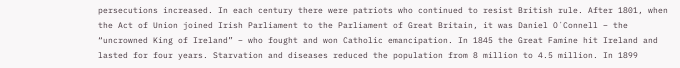persecutions increased. In each century there were patriots who continued to resist British rule. After 1801, when the Act of Union joined Irish Parliament to the Parliament of Great Britain, it was Daniel O´Connell – the “uncrowned King of Ireland” – who fought and won Catholic emancipation. In 1845 the Great Famine hit Ireland and lasted for four years. Starvation and diseases reduced the population from 8 million to 4.5 million. In 1899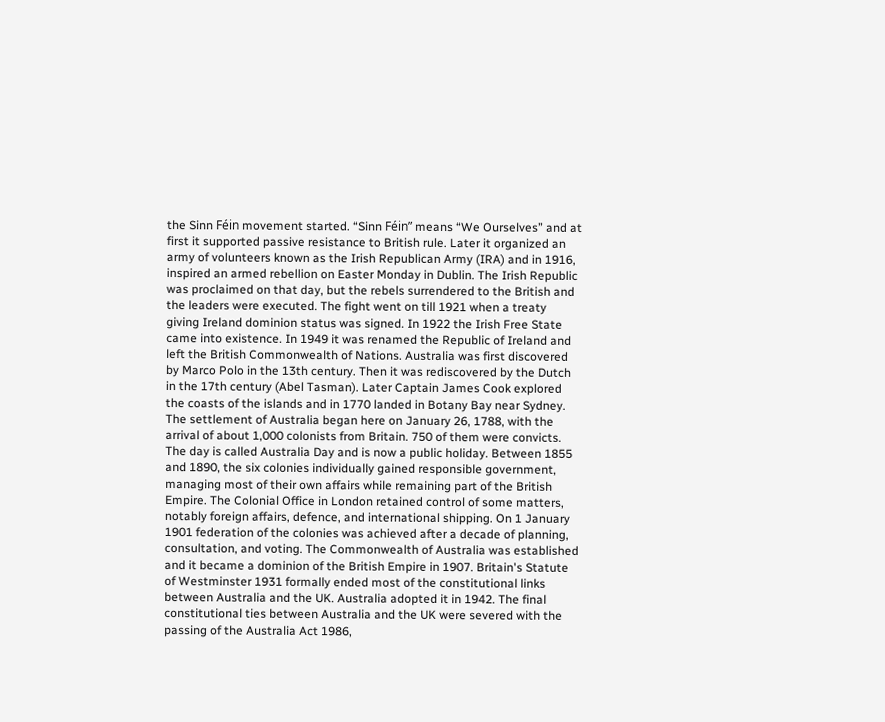the Sinn Féin movement started. “Sinn Féin” means “We Ourselves” and at first it supported passive resistance to British rule. Later it organized an army of volunteers known as the Irish Republican Army (IRA) and in 1916, inspired an armed rebellion on Easter Monday in Dublin. The Irish Republic was proclaimed on that day, but the rebels surrendered to the British and the leaders were executed. The fight went on till 1921 when a treaty giving Ireland dominion status was signed. In 1922 the Irish Free State came into existence. In 1949 it was renamed the Republic of Ireland and left the British Commonwealth of Nations. Australia was first discovered by Marco Polo in the 13th century. Then it was rediscovered by the Dutch in the 17th century (Abel Tasman). Later Captain James Cook explored the coasts of the islands and in 1770 landed in Botany Bay near Sydney. The settlement of Australia began here on January 26, 1788, with the arrival of about 1,000 colonists from Britain. 750 of them were convicts. The day is called Australia Day and is now a public holiday. Between 1855 and 1890, the six colonies individually gained responsible government, managing most of their own affairs while remaining part of the British Empire. The Colonial Office in London retained control of some matters, notably foreign affairs, defence, and international shipping. On 1 January 1901 federation of the colonies was achieved after a decade of planning, consultation, and voting. The Commonwealth of Australia was established and it became a dominion of the British Empire in 1907. Britain's Statute of Westminster 1931 formally ended most of the constitutional links between Australia and the UK. Australia adopted it in 1942. The final constitutional ties between Australia and the UK were severed with the passing of the Australia Act 1986,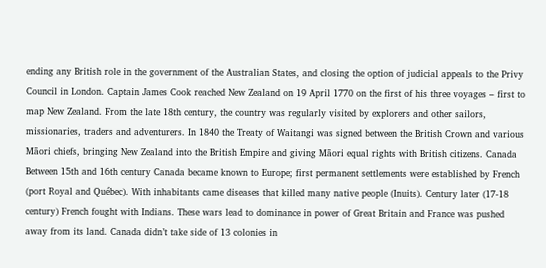ending any British role in the government of the Australian States, and closing the option of judicial appeals to the Privy Council in London. Captain James Cook reached New Zealand on 19 April 1770 on the first of his three voyages – first to map New Zealand. From the late 18th century, the country was regularly visited by explorers and other sailors, missionaries, traders and adventurers. In 1840 the Treaty of Waitangi was signed between the British Crown and various Māori chiefs, bringing New Zealand into the British Empire and giving Māori equal rights with British citizens. Canada Between 15th and 16th century Canada became known to Europe; first permanent settlements were established by French (port Royal and Québec). With inhabitants came diseases that killed many native people (Inuits). Century later (17-18 century) French fought with Indians. These wars lead to dominance in power of Great Britain and France was pushed away from its land. Canada didn’t take side of 13 colonies in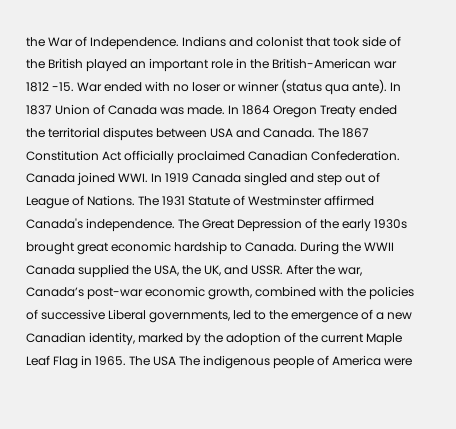the War of Independence. Indians and colonist that took side of the British played an important role in the British-American war 1812 -15. War ended with no loser or winner (status qua ante). In 1837 Union of Canada was made. In 1864 Oregon Treaty ended the territorial disputes between USA and Canada. The 1867 Constitution Act officially proclaimed Canadian Confederation. Canada joined WWI. In 1919 Canada singled and step out of League of Nations. The 1931 Statute of Westminster affirmed Canada's independence. The Great Depression of the early 1930s brought great economic hardship to Canada. During the WWII Canada supplied the USA, the UK, and USSR. After the war, Canada’s post-war economic growth, combined with the policies of successive Liberal governments, led to the emergence of a new Canadian identity, marked by the adoption of the current Maple Leaf Flag in 1965. The USA The indigenous people of America were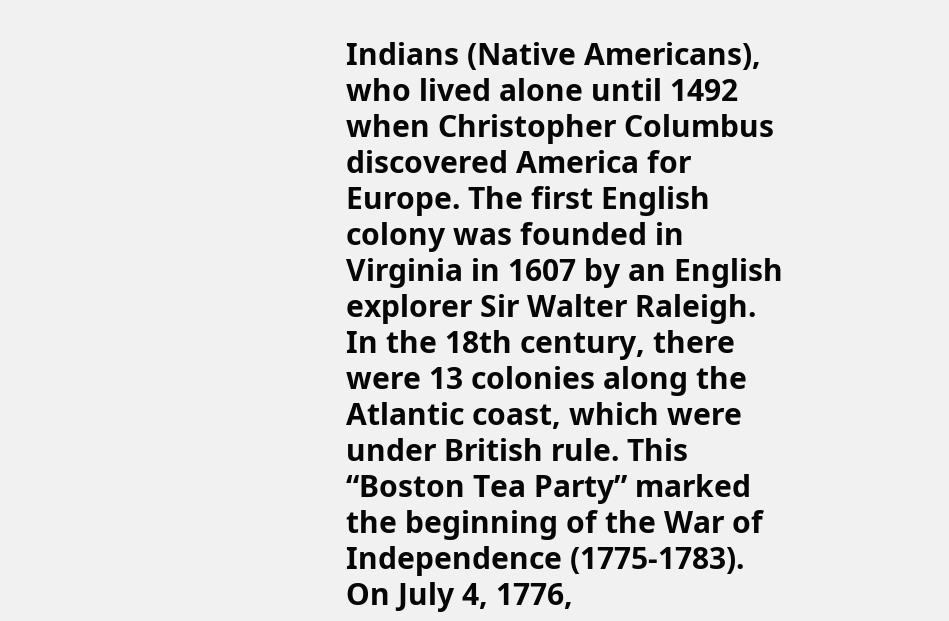Indians (Native Americans), who lived alone until 1492 when Christopher Columbus discovered America for Europe. The first English colony was founded in Virginia in 1607 by an English explorer Sir Walter Raleigh. In the 18th century, there were 13 colonies along the Atlantic coast, which were under British rule. This “Boston Tea Party” marked the beginning of the War of Independence (1775-1783). On July 4, 1776,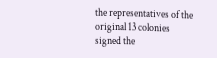the representatives of the original 13 colonies signed the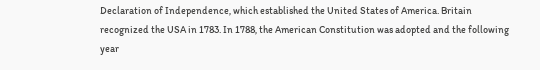Declaration of Independence, which established the United States of America. Britain recognized the USA in 1783. In 1788, the American Constitution was adopted and the following year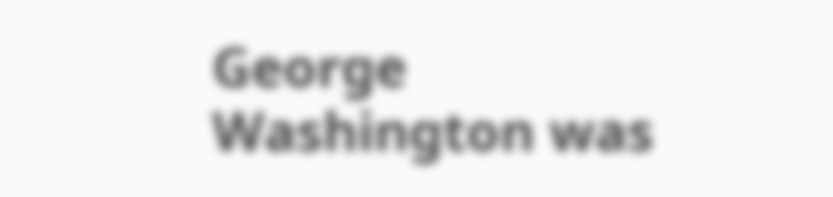George Washington was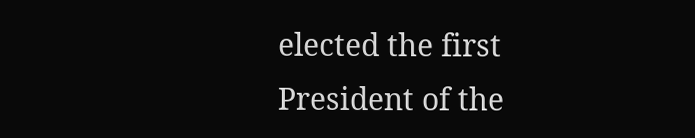elected the first President of the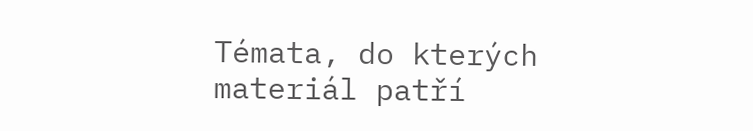Témata, do kterých materiál patří